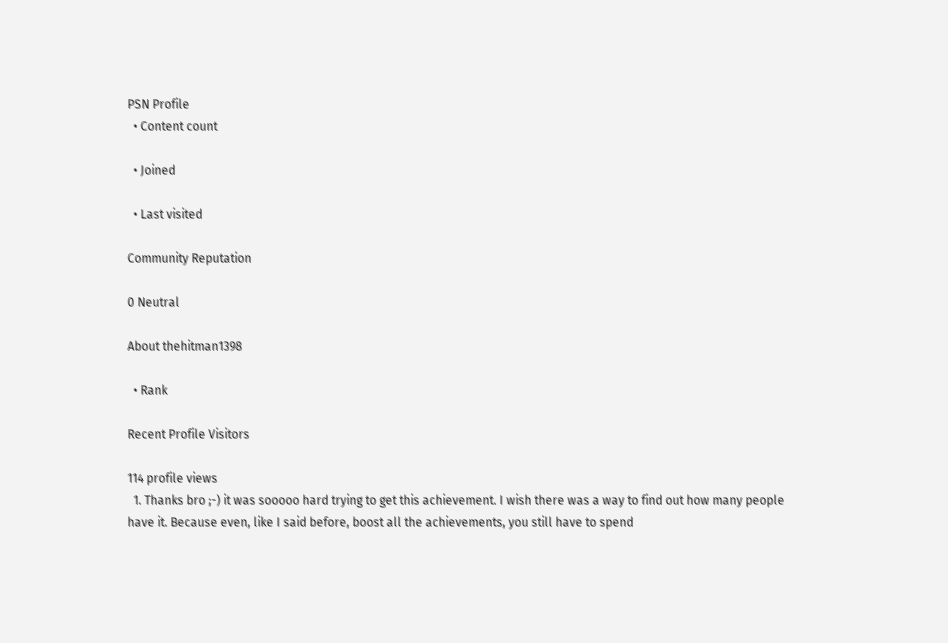PSN Profile
  • Content count

  • Joined

  • Last visited

Community Reputation

0 Neutral

About thehitman1398

  • Rank

Recent Profile Visitors

114 profile views
  1. Thanks bro ;-) it was sooooo hard trying to get this achievement. I wish there was a way to find out how many people have it. Because even, like I said before, boost all the achievements, you still have to spend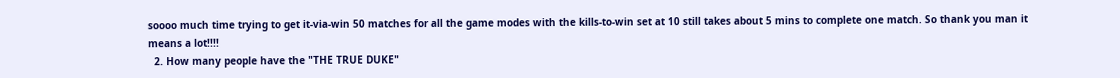soooo much time trying to get it-via-win 50 matches for all the game modes with the kills-to-win set at 10 still takes about 5 mins to complete one match. So thank you man it means a lot!!!!
  2. How many people have the "THE TRUE DUKE"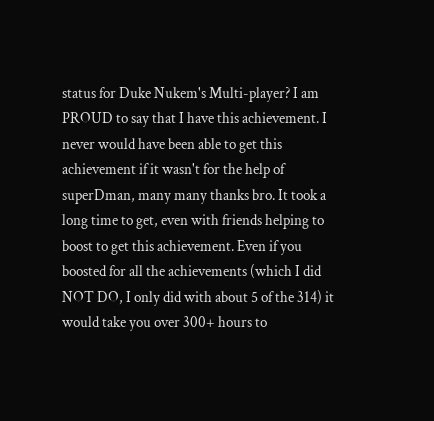status for Duke Nukem's Multi-player? I am PROUD to say that I have this achievement. I never would have been able to get this achievement if it wasn't for the help of superDman, many many thanks bro. It took a long time to get, even with friends helping to boost to get this achievement. Even if you boosted for all the achievements (which I did NOT DO, I only did with about 5 of the 314) it would take you over 300+ hours to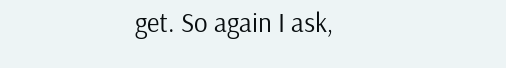get. So again I ask,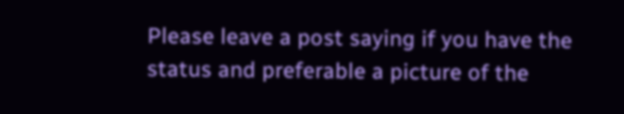Please leave a post saying if you have the status and preferable a picture of the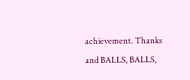achievement. Thanks and BALLS, BALLS,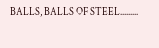BALLS, BALLS OF STEEL.........